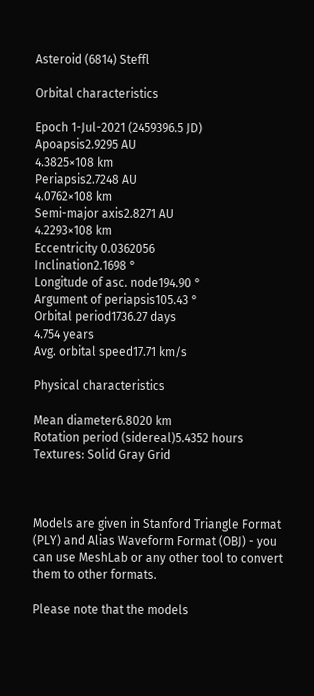Asteroid (6814) Steffl

Orbital characteristics

Epoch 1-Jul-2021 (2459396.5 JD)
Apoapsis2.9295 AU
4.3825×108 km
Periapsis2.7248 AU
4.0762×108 km
Semi-major axis2.8271 AU
4.2293×108 km
Eccentricity 0.0362056
Inclination2.1698 °
Longitude of asc. node194.90 °
Argument of periapsis105.43 °
Orbital period1736.27 days
4.754 years
Avg. orbital speed17.71 km/s

Physical characteristics

Mean diameter6.8020 km
Rotation period (sidereal)5.4352 hours
Textures: Solid Gray Grid



Models are given in Stanford Triangle Format (PLY) and Alias Waveform Format (OBJ) - you can use MeshLab or any other tool to convert them to other formats.

Please note that the models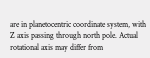are in planetocentric coordinate system, with Z axis passing through north pole. Actual rotational axis may differ from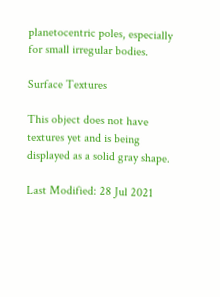planetocentric poles, especially for small irregular bodies.

Surface Textures

This object does not have textures yet and is being displayed as a solid gray shape.

Last Modified: 28 Jul 2021